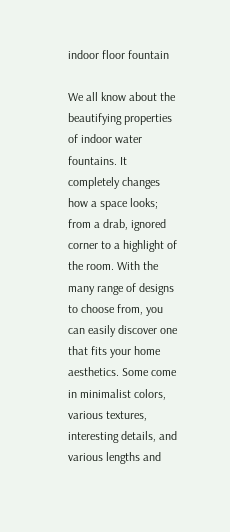indoor floor fountain

We all know about the beautifying properties of indoor water fountains. It completely changes how a space looks; from a drab, ignored corner to a highlight of the room. With the many range of designs to choose from, you can easily discover one that fits your home aesthetics. Some come in minimalist colors, various textures, interesting details, and various lengths and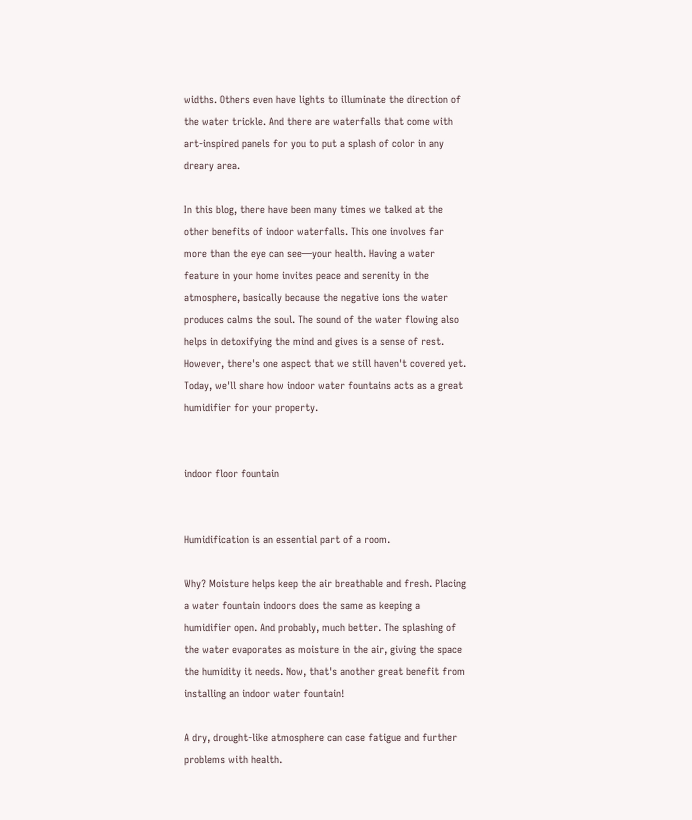widths. Others even have lights to illuminate the direction of the water trickle. And there are waterfalls that come with art-inspired panels for you to put a splash of color in any dreary area.

In this blog, there have been many times we talked at the other benefits of indoor waterfalls. This one involves far more than the eye can see—your health. Having a water feature in your home invites peace and serenity in the atmosphere, basically because the negative ions the water produces calms the soul. The sound of the water flowing also helps in detoxifying the mind and gives is a sense of rest. However, there's one aspect that we still haven't covered yet. Today, we'll share how indoor water fountains acts as a great humidifier for your property.


indoor floor fountain


Humidification is an essential part of a room.

Why? Moisture helps keep the air breathable and fresh. Placing a water fountain indoors does the same as keeping a humidifier open. And probably, much better. The splashing of the water evaporates as moisture in the air, giving the space the humidity it needs. Now, that's another great benefit from installing an indoor water fountain!

A dry, drought-like atmosphere can case fatigue and further problems with health.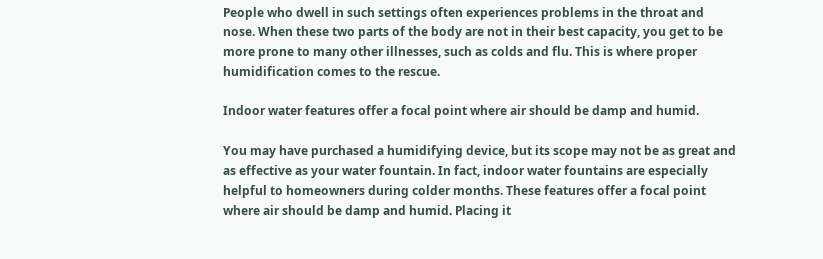People who dwell in such settings often experiences problems in the throat and nose. When these two parts of the body are not in their best capacity, you get to be more prone to many other illnesses, such as colds and flu. This is where proper humidification comes to the rescue.

Indoor water features offer a focal point where air should be damp and humid.

You may have purchased a humidifying device, but its scope may not be as great and as effective as your water fountain. In fact, indoor water fountains are especially helpful to homeowners during colder months. These features offer a focal point where air should be damp and humid. Placing it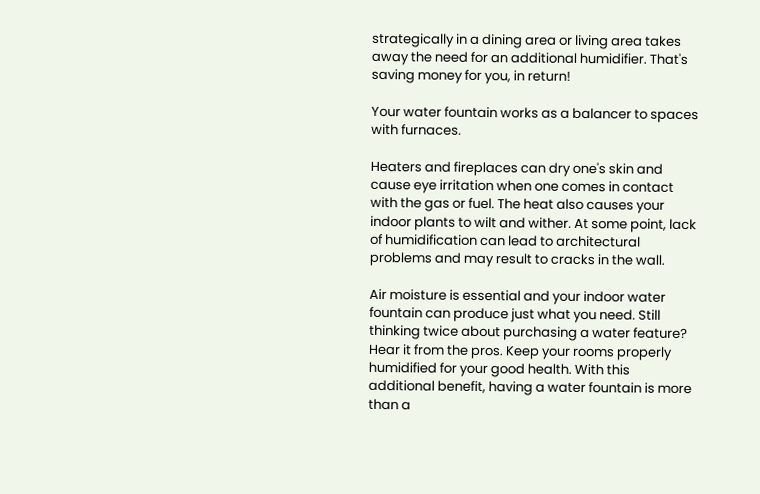strategically in a dining area or living area takes away the need for an additional humidifier. That's saving money for you, in return!

Your water fountain works as a balancer to spaces with furnaces.

Heaters and fireplaces can dry one's skin and cause eye irritation when one comes in contact with the gas or fuel. The heat also causes your indoor plants to wilt and wither. At some point, lack of humidification can lead to architectural problems and may result to cracks in the wall.

Air moisture is essential and your indoor water fountain can produce just what you need. Still thinking twice about purchasing a water feature? Hear it from the pros. Keep your rooms properly humidified for your good health. With this additional benefit, having a water fountain is more than a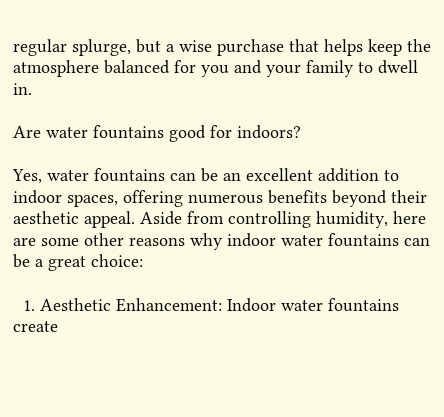regular splurge, but a wise purchase that helps keep the atmosphere balanced for you and your family to dwell in.

Are water fountains good for indoors?

Yes, water fountains can be an excellent addition to indoor spaces, offering numerous benefits beyond their aesthetic appeal. Aside from controlling humidity, here are some other reasons why indoor water fountains can be a great choice:

  1. Aesthetic Enhancement: Indoor water fountains create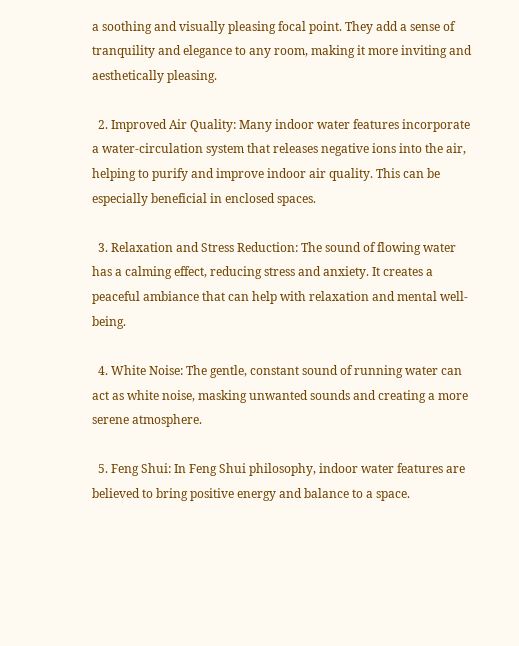a soothing and visually pleasing focal point. They add a sense of tranquility and elegance to any room, making it more inviting and aesthetically pleasing.

  2. Improved Air Quality: Many indoor water features incorporate a water-circulation system that releases negative ions into the air, helping to purify and improve indoor air quality. This can be especially beneficial in enclosed spaces.

  3. Relaxation and Stress Reduction: The sound of flowing water has a calming effect, reducing stress and anxiety. It creates a peaceful ambiance that can help with relaxation and mental well-being.

  4. White Noise: The gentle, constant sound of running water can act as white noise, masking unwanted sounds and creating a more serene atmosphere.

  5. Feng Shui: In Feng Shui philosophy, indoor water features are believed to bring positive energy and balance to a space.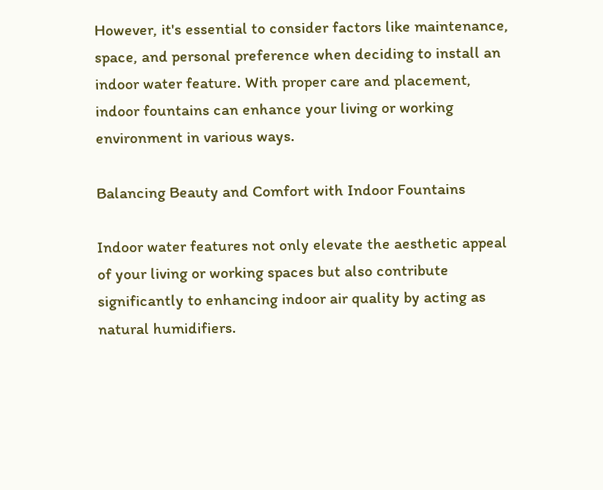However, it's essential to consider factors like maintenance, space, and personal preference when deciding to install an indoor water feature. With proper care and placement, indoor fountains can enhance your living or working environment in various ways.

Balancing Beauty and Comfort with Indoor Fountains

Indoor water features not only elevate the aesthetic appeal of your living or working spaces but also contribute significantly to enhancing indoor air quality by acting as natural humidifiers.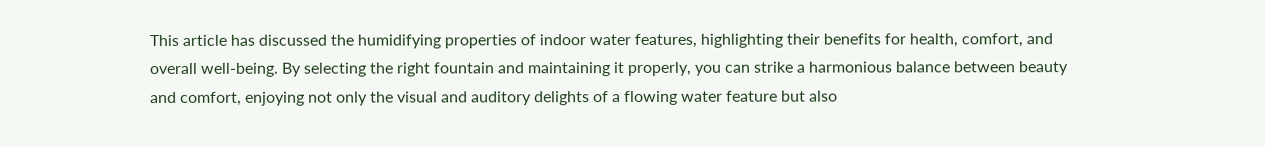This article has discussed the humidifying properties of indoor water features, highlighting their benefits for health, comfort, and overall well-being. By selecting the right fountain and maintaining it properly, you can strike a harmonious balance between beauty and comfort, enjoying not only the visual and auditory delights of a flowing water feature but also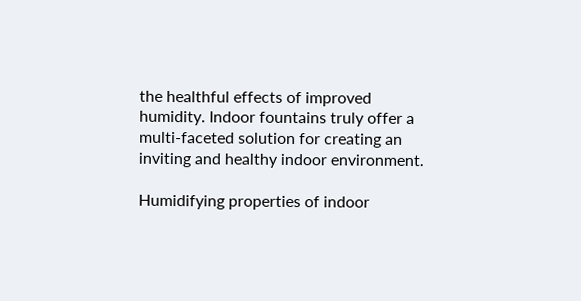the healthful effects of improved humidity. Indoor fountains truly offer a multi-faceted solution for creating an inviting and healthy indoor environment.

Humidifying properties of indoor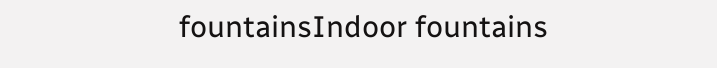fountainsIndoor fountains